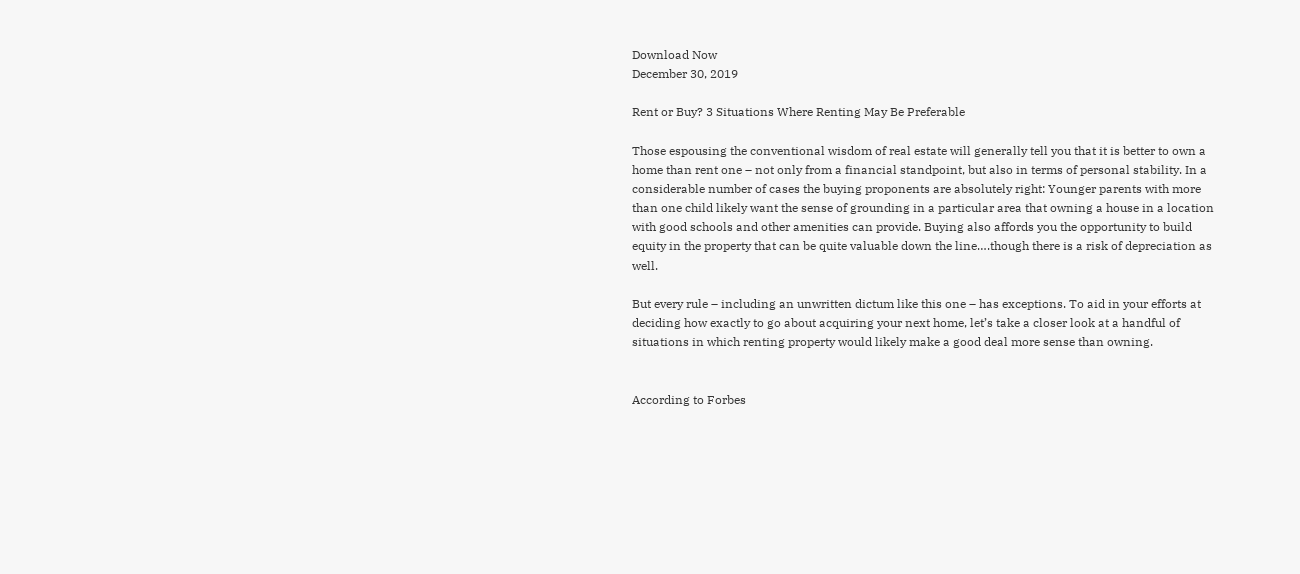Download Now
December 30, 2019

Rent or Buy? 3 Situations Where Renting May Be Preferable

Those espousing the conventional wisdom of real estate will generally tell you that it is better to own a home than rent one – not only from a financial standpoint, but also in terms of personal stability. In a considerable number of cases the buying proponents are absolutely right: Younger parents with more than one child likely want the sense of grounding in a particular area that owning a house in a location with good schools and other amenities can provide. Buying also affords you the opportunity to build equity in the property that can be quite valuable down the line….though there is a risk of depreciation as well.

But every rule – including an unwritten dictum like this one – has exceptions. To aid in your efforts at deciding how exactly to go about acquiring your next home, let’s take a closer look at a handful of situations in which renting property would likely make a good deal more sense than owning.


According to Forbes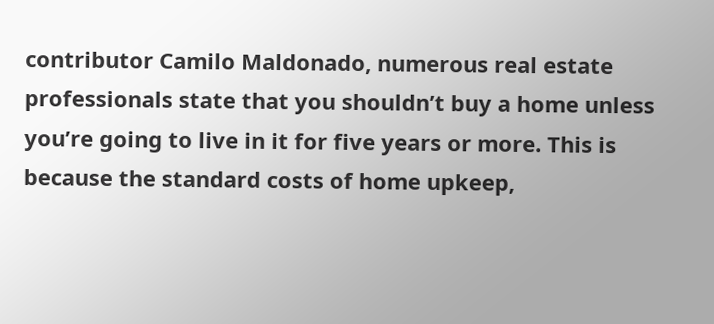contributor Camilo Maldonado, numerous real estate professionals state that you shouldn’t buy a home unless you’re going to live in it for five years or more. This is because the standard costs of home upkeep,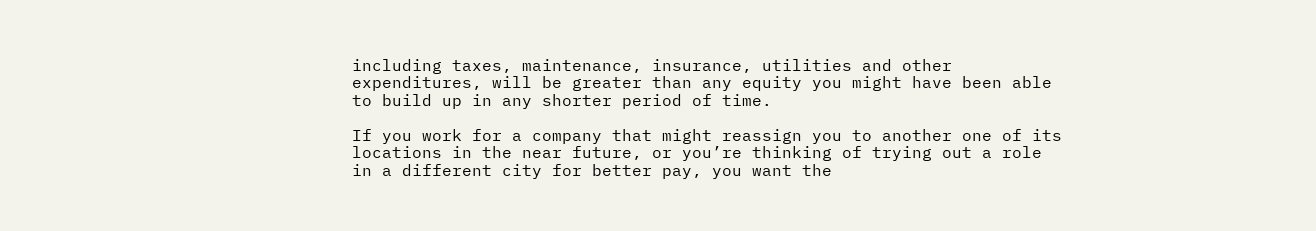including taxes, maintenance, insurance, utilities and other expenditures, will be greater than any equity you might have been able to build up in any shorter period of time.

If you work for a company that might reassign you to another one of its locations in the near future, or you’re thinking of trying out a role in a different city for better pay, you want the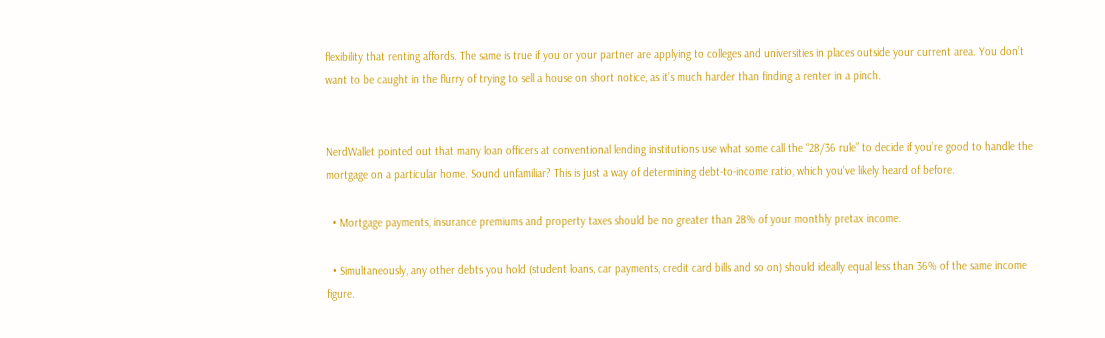flexibility that renting affords. The same is true if you or your partner are applying to colleges and universities in places outside your current area. You don’t want to be caught in the flurry of trying to sell a house on short notice, as it’s much harder than finding a renter in a pinch.


NerdWallet pointed out that many loan officers at conventional lending institutions use what some call the “28/36 rule” to decide if you’re good to handle the mortgage on a particular home. Sound unfamiliar? This is just a way of determining debt-to-income ratio, which you’ve likely heard of before.

  • Mortgage payments, insurance premiums and property taxes should be no greater than 28% of your monthly pretax income.

  • Simultaneously, any other debts you hold (student loans, car payments, credit card bills and so on) should ideally equal less than 36% of the same income figure.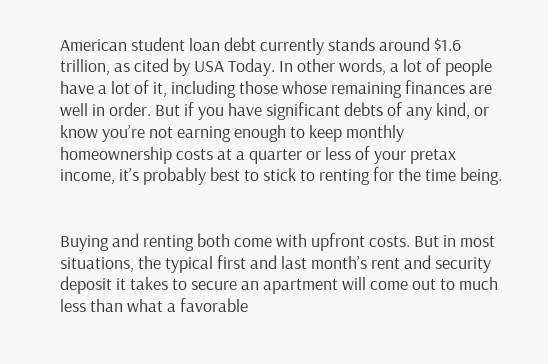American student loan debt currently stands around $1.6 trillion, as cited by USA Today. In other words, a lot of people have a lot of it, including those whose remaining finances are well in order. But if you have significant debts of any kind, or know you’re not earning enough to keep monthly homeownership costs at a quarter or less of your pretax income, it’s probably best to stick to renting for the time being.


Buying and renting both come with upfront costs. But in most situations, the typical first and last month’s rent and security deposit it takes to secure an apartment will come out to much less than what a favorable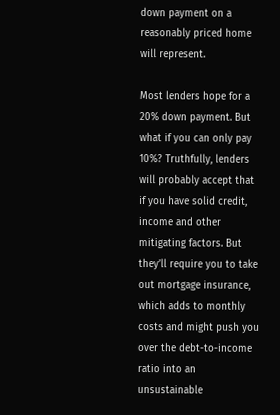down payment on a reasonably priced home will represent.

Most lenders hope for a 20% down payment. But what if you can only pay 10%? Truthfully, lenders will probably accept that if you have solid credit, income and other mitigating factors. But they’ll require you to take out mortgage insurance, which adds to monthly costs and might push you over the debt-to-income ratio into an unsustainable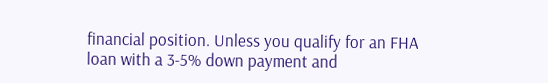financial position. Unless you qualify for an FHA loan with a 3-5% down payment and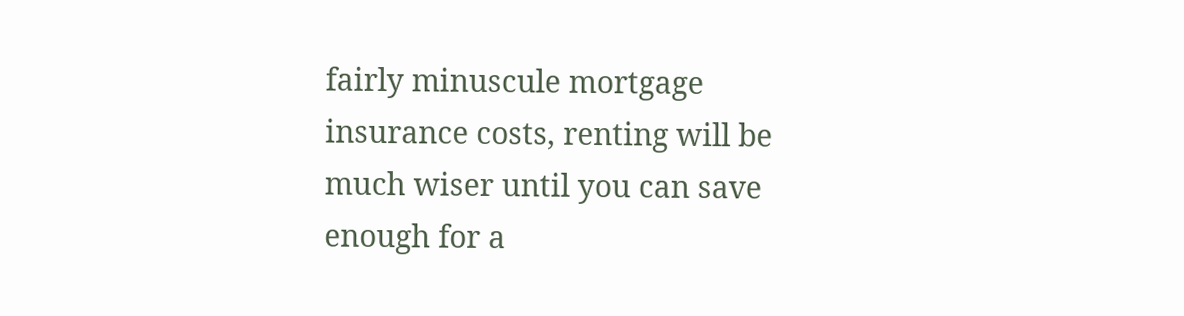fairly minuscule mortgage insurance costs, renting will be much wiser until you can save enough for a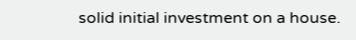solid initial investment on a house.